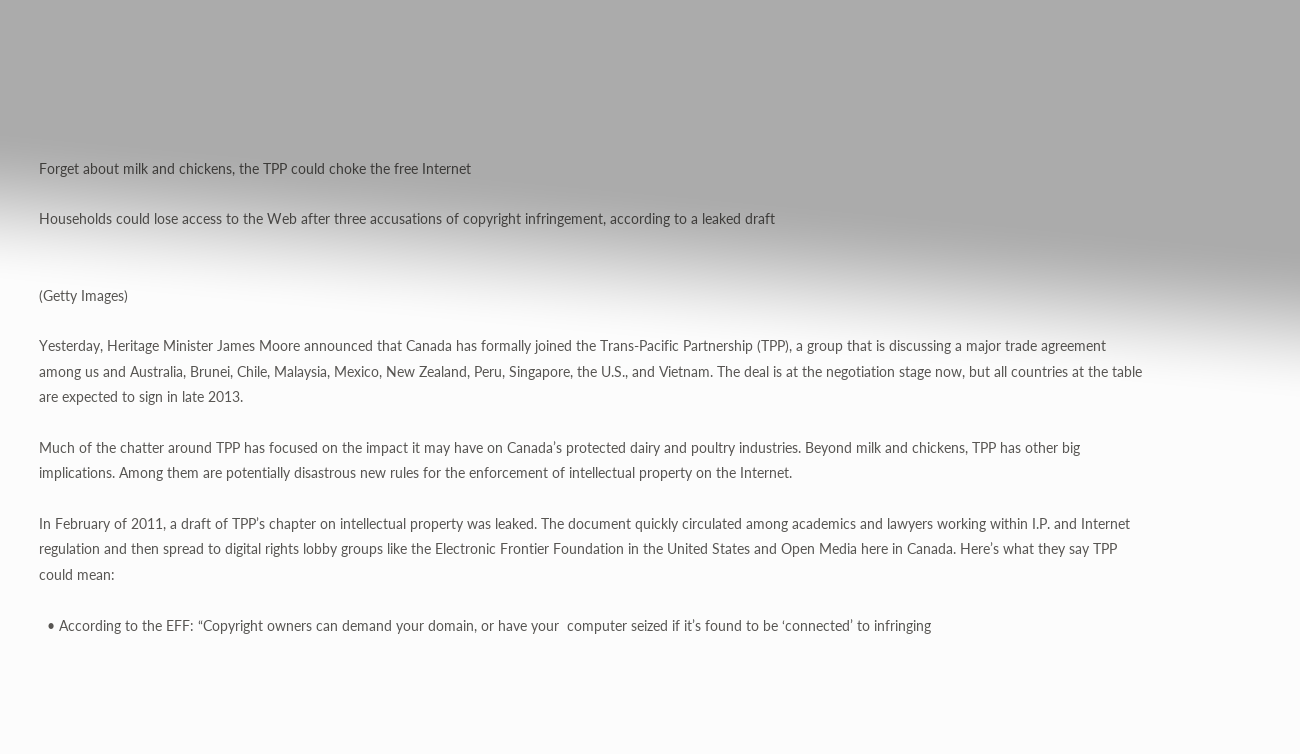Forget about milk and chickens, the TPP could choke the free Internet

Households could lose access to the Web after three accusations of copyright infringement, according to a leaked draft


(Getty Images)

Yesterday, Heritage Minister James Moore announced that Canada has formally joined the Trans-Pacific Partnership (TPP), a group that is discussing a major trade agreement among us and Australia, Brunei, Chile, Malaysia, Mexico, New Zealand, Peru, Singapore, the U.S., and Vietnam. The deal is at the negotiation stage now, but all countries at the table are expected to sign in late 2013.

Much of the chatter around TPP has focused on the impact it may have on Canada’s protected dairy and poultry industries. Beyond milk and chickens, TPP has other big implications. Among them are potentially disastrous new rules for the enforcement of intellectual property on the Internet.

In February of 2011, a draft of TPP’s chapter on intellectual property was leaked. The document quickly circulated among academics and lawyers working within I.P. and Internet regulation and then spread to digital rights lobby groups like the Electronic Frontier Foundation in the United States and Open Media here in Canada. Here’s what they say TPP could mean:

  • According to the EFF: “Copyright owners can demand your domain, or have your  computer seized if it’s found to be ‘connected’ to infringing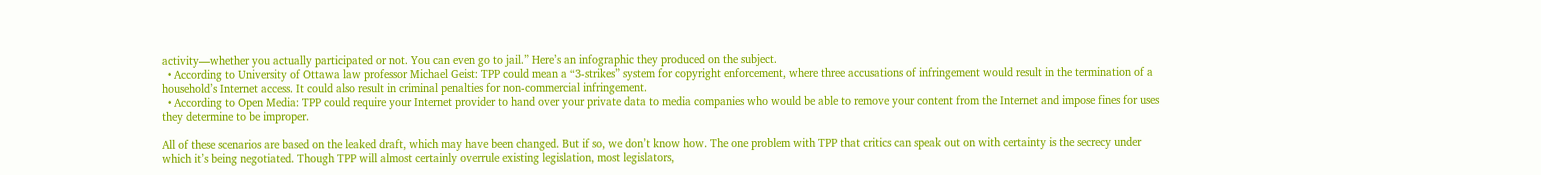activity—whether you actually participated or not. You can even go to jail.” Here’s an infographic they produced on the subject.
  • According to University of Ottawa law professor Michael Geist: TPP could mean a “3-strikes” system for copyright enforcement, where three accusations of infringement would result in the termination of a household’s Internet access. It could also result in criminal penalties for non-commercial infringement.
  • According to Open Media: TPP could require your Internet provider to hand over your private data to media companies who would be able to remove your content from the Internet and impose fines for uses they determine to be improper.

All of these scenarios are based on the leaked draft, which may have been changed. But if so, we don’t know how. The one problem with TPP that critics can speak out on with certainty is the secrecy under which it’s being negotiated. Though TPP will almost certainly overrule existing legislation, most legislators,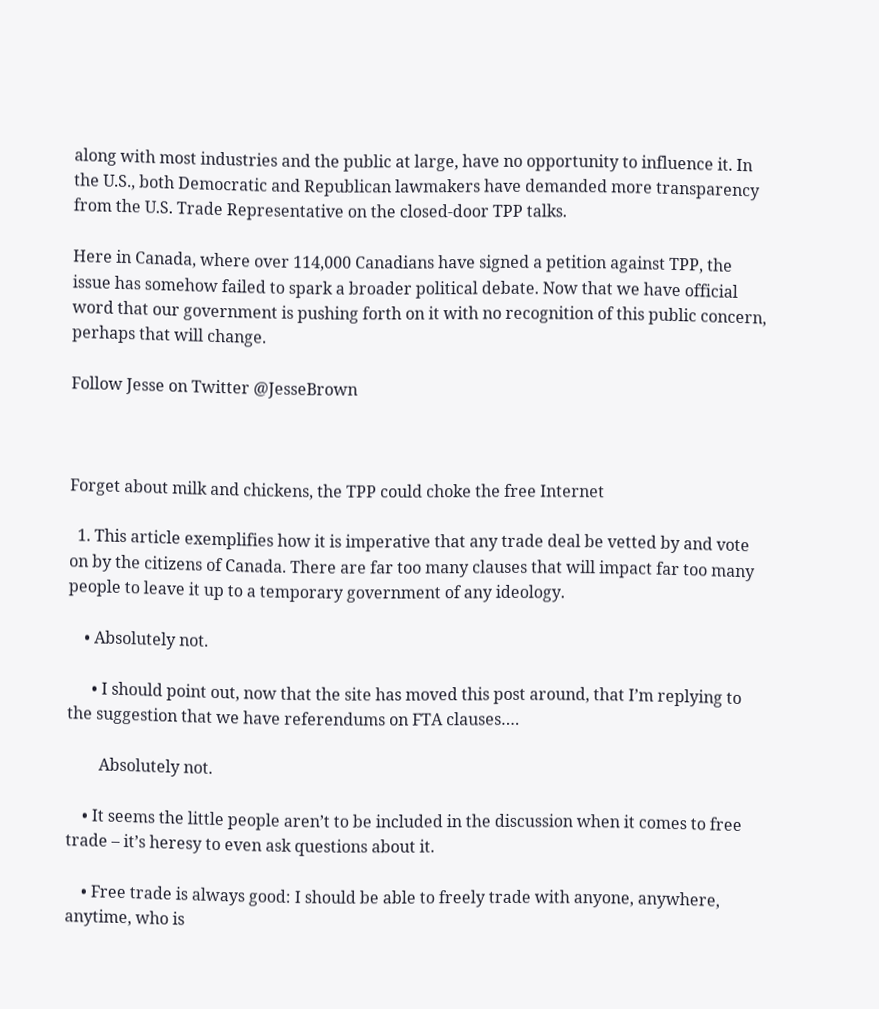along with most industries and the public at large, have no opportunity to influence it. In the U.S., both Democratic and Republican lawmakers have demanded more transparency from the U.S. Trade Representative on the closed-door TPP talks.

Here in Canada, where over 114,000 Canadians have signed a petition against TPP, the issue has somehow failed to spark a broader political debate. Now that we have official word that our government is pushing forth on it with no recognition of this public concern, perhaps that will change.

Follow Jesse on Twitter @JesseBrown



Forget about milk and chickens, the TPP could choke the free Internet

  1. This article exemplifies how it is imperative that any trade deal be vetted by and vote on by the citizens of Canada. There are far too many clauses that will impact far too many people to leave it up to a temporary government of any ideology.

    • Absolutely not.

      • I should point out, now that the site has moved this post around, that I’m replying to the suggestion that we have referendums on FTA clauses….

        Absolutely not.

    • It seems the little people aren’t to be included in the discussion when it comes to free trade – it’s heresy to even ask questions about it.

    • Free trade is always good: I should be able to freely trade with anyone, anywhere, anytime, who is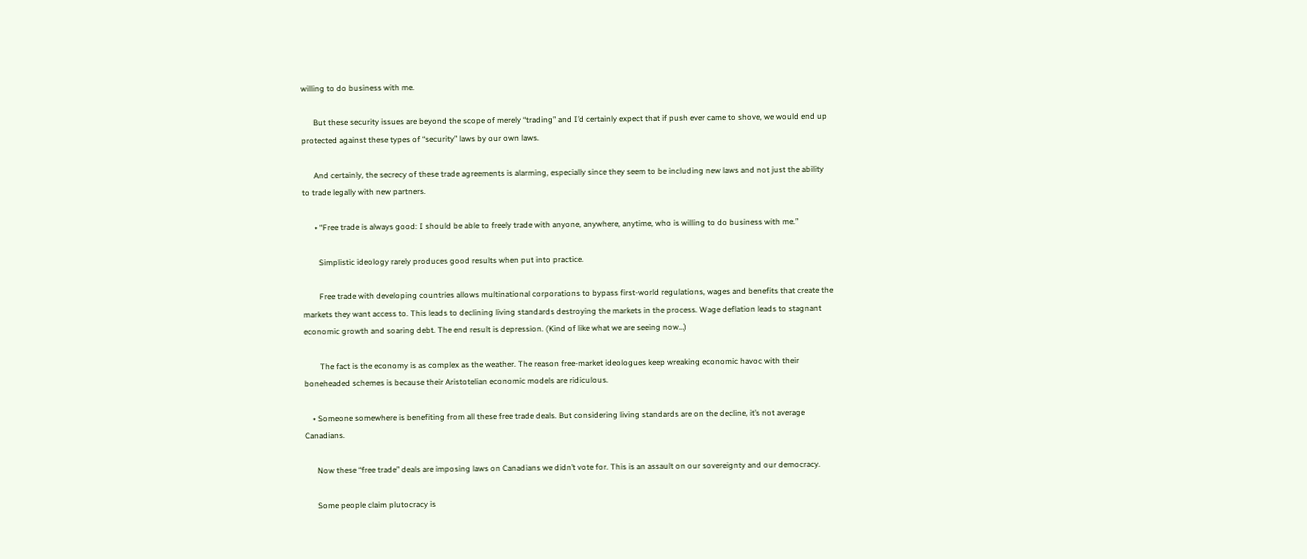willing to do business with me.

      But these security issues are beyond the scope of merely “trading” and I’d certainly expect that if push ever came to shove, we would end up protected against these types of “security” laws by our own laws.

      And certainly, the secrecy of these trade agreements is alarming, especially since they seem to be including new laws and not just the ability to trade legally with new partners.

      • “Free trade is always good: I should be able to freely trade with anyone, anywhere, anytime, who is willing to do business with me.”

        Simplistic ideology rarely produces good results when put into practice.

        Free trade with developing countries allows multinational corporations to bypass first-world regulations, wages and benefits that create the markets they want access to. This leads to declining living standards destroying the markets in the process. Wage deflation leads to stagnant economic growth and soaring debt. The end result is depression. (Kind of like what we are seeing now…)

        The fact is the economy is as complex as the weather. The reason free-market ideologues keep wreaking economic havoc with their boneheaded schemes is because their Aristotelian economic models are ridiculous.

    • Someone somewhere is benefiting from all these free trade deals. But considering living standards are on the decline, it’s not average Canadians.

      Now these “free trade” deals are imposing laws on Canadians we didn’t vote for. This is an assault on our sovereignty and our democracy.

      Some people claim plutocracy is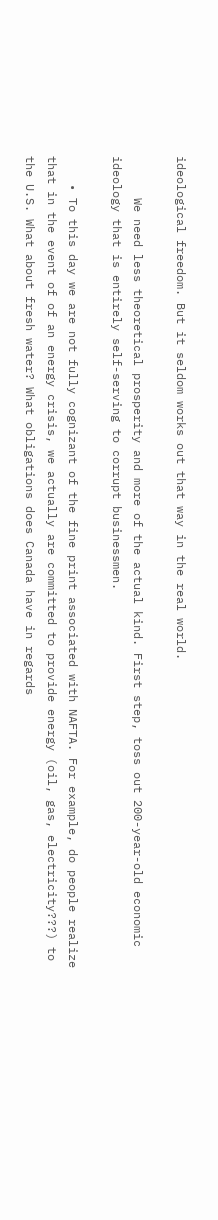ideological freedom. But it seldom works out that way in the real world.

      We need less theoretical prosperity and more of the actual kind. First step, toss out 200-year-old economic ideology that is entirely self-serving to corrupt businessmen.

    • To this day we are not fully cognizant of the fine print associated with NAFTA. For example, do people realize that in the event of of an energy crisis, we actually are committed to provide energy (oil, gas, electricity???) to the U.S. What about fresh water? What obligations does Canada have in regards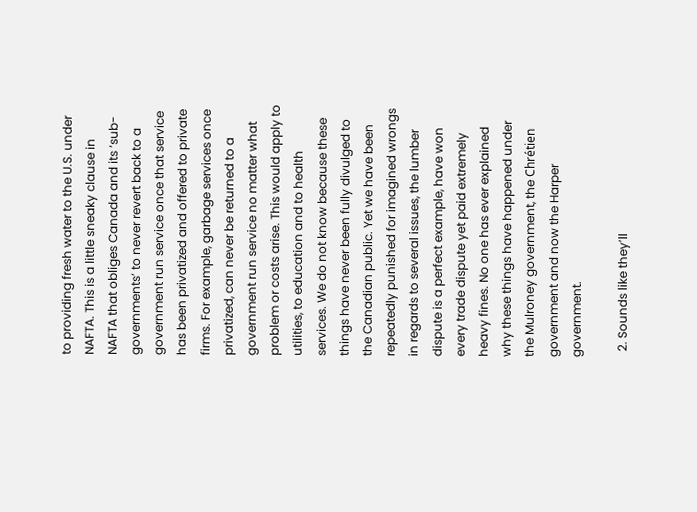to providing fresh water to the U.S. under NAFTA. This is a little sneaky clause in NAFTA that obliges Canada and its ‘sub-governments’ to never revert back to a government run service once that service has been privatized and offered to private firms. For example, garbage services once privatized, can never be returned to a government run service no matter what problem or costs arise. This would apply to utilities, to education and to health services. We do not know because these things have never been fully divulged to the Canadian public. Yet we have been repeatedly punished for imagined wrongs in regards to several issues, the lumber dispute is a perfect example, have won every trade dispute yet paid extremely heavy fines. No one has ever explained why these things have happened under the Mulroney government, the Chrétien government and now the Harper government.

  2. Sounds like they’ll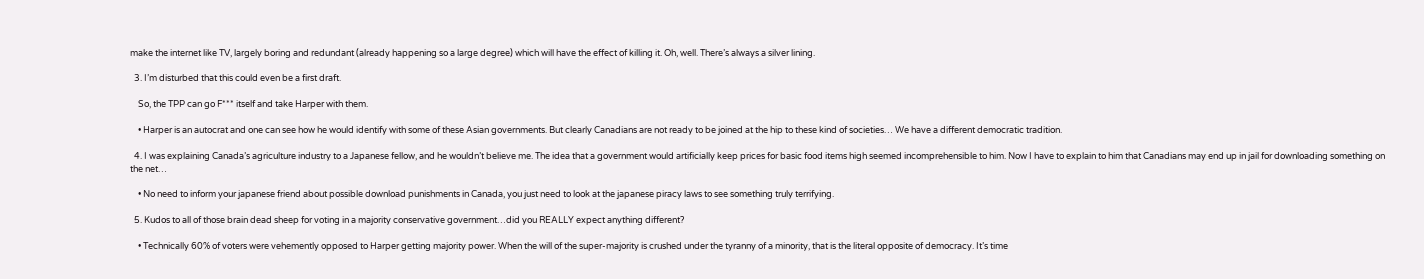make the internet like TV, largely boring and redundant (already happening so a large degree) which will have the effect of killing it. Oh, well. There’s always a silver lining.

  3. I’m disturbed that this could even be a first draft.

    So, the TPP can go F*** itself and take Harper with them.

    • Harper is an autocrat and one can see how he would identify with some of these Asian governments. But clearly Canadians are not ready to be joined at the hip to these kind of societies… We have a different democratic tradition.

  4. I was explaining Canada’s agriculture industry to a Japanese fellow, and he wouldn’t believe me. The idea that a government would artificially keep prices for basic food items high seemed incomprehensible to him. Now I have to explain to him that Canadians may end up in jail for downloading something on the net…

    • No need to inform your japanese friend about possible download punishments in Canada, you just need to look at the japanese piracy laws to see something truly terrifying.

  5. Kudos to all of those brain dead sheep for voting in a majority conservative government…did you REALLY expect anything different?

    • Technically 60% of voters were vehemently opposed to Harper getting majority power. When the will of the super-majority is crushed under the tyranny of a minority, that is the literal opposite of democracy. It’s time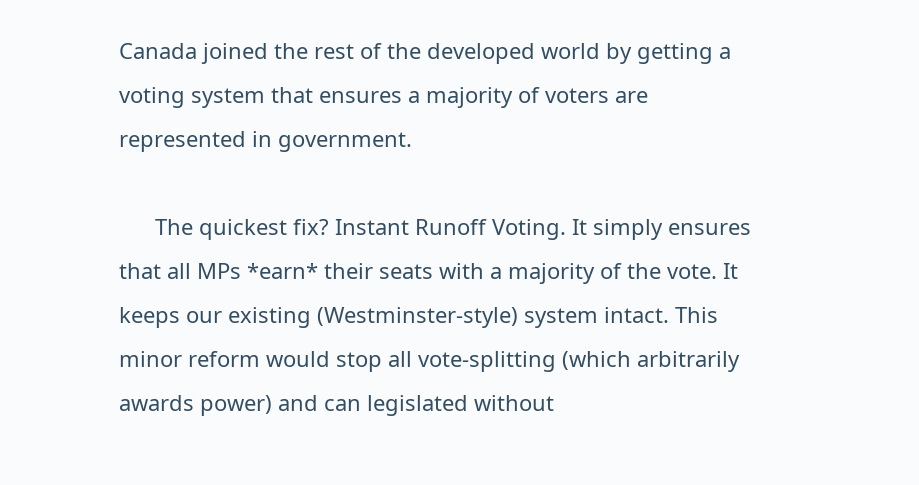Canada joined the rest of the developed world by getting a voting system that ensures a majority of voters are represented in government.

      The quickest fix? Instant Runoff Voting. It simply ensures that all MPs *earn* their seats with a majority of the vote. It keeps our existing (Westminster-style) system intact. This minor reform would stop all vote-splitting (which arbitrarily awards power) and can legislated without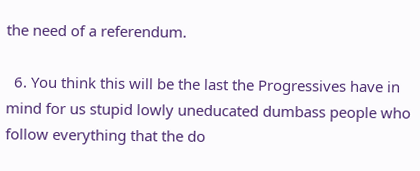the need of a referendum.

  6. You think this will be the last the Progressives have in mind for us stupid lowly uneducated dumbass people who follow everything that the do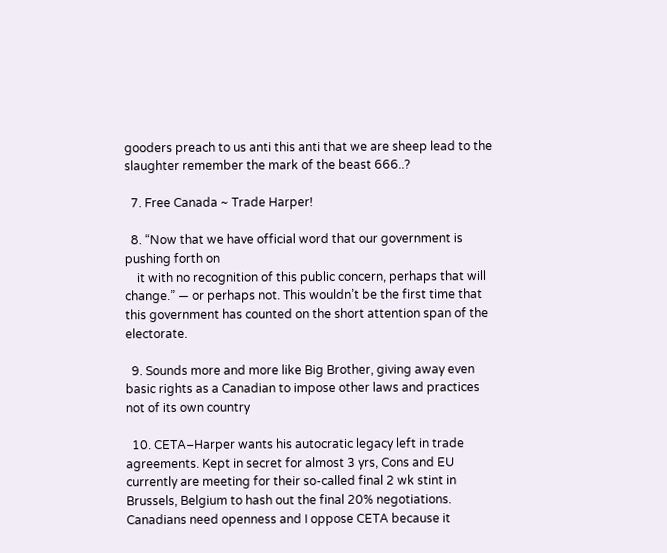gooders preach to us anti this anti that we are sheep lead to the slaughter remember the mark of the beast 666..?

  7. Free Canada ~ Trade Harper!

  8. “Now that we have official word that our government is pushing forth on
    it with no recognition of this public concern, perhaps that will change.” — or perhaps not. This wouldn’t be the first time that this government has counted on the short attention span of the electorate.

  9. Sounds more and more like Big Brother, giving away even basic rights as a Canadian to impose other laws and practices not of its own country

  10. CETA–Harper wants his autocratic legacy left in trade agreements. Kept in secret for almost 3 yrs, Cons and EU currently are meeting for their so-called final 2 wk stint in Brussels, Belgium to hash out the final 20% negotiations. Canadians need openness and I oppose CETA because it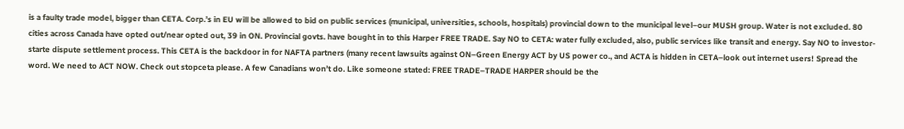is a faulty trade model, bigger than CETA. Corp.’s in EU will be allowed to bid on public services (municipal, universities, schools, hospitals) provincial down to the municipal level–our MUSH group. Water is not excluded. 80 cities across Canada have opted out/near opted out, 39 in ON. Provincial govts. have bought in to this Harper FREE TRADE. Say NO to CETA: water fully excluded, also, public services like transit and energy. Say NO to investor-starte dispute settlement process. This CETA is the backdoor in for NAFTA partners (many recent lawsuits against ON–Green Energy ACT by US power co., and ACTA is hidden in CETA–look out internet users! Spread the word. We need to ACT NOW. Check out stopceta please. A few Canadians won’t do. Like someone stated: FREE TRADE–TRADE HARPER should be the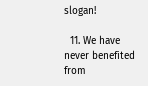slogan!

  11. We have never benefited from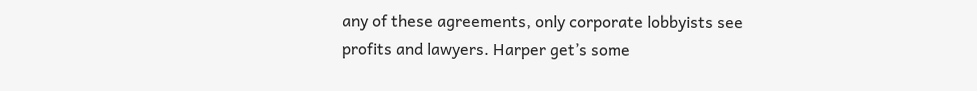any of these agreements, only corporate lobbyists see profits and lawyers. Harper get’s some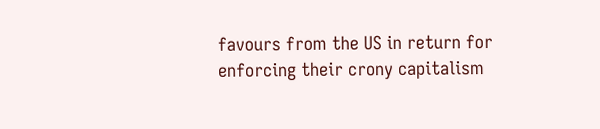favours from the US in return for enforcing their crony capitalism